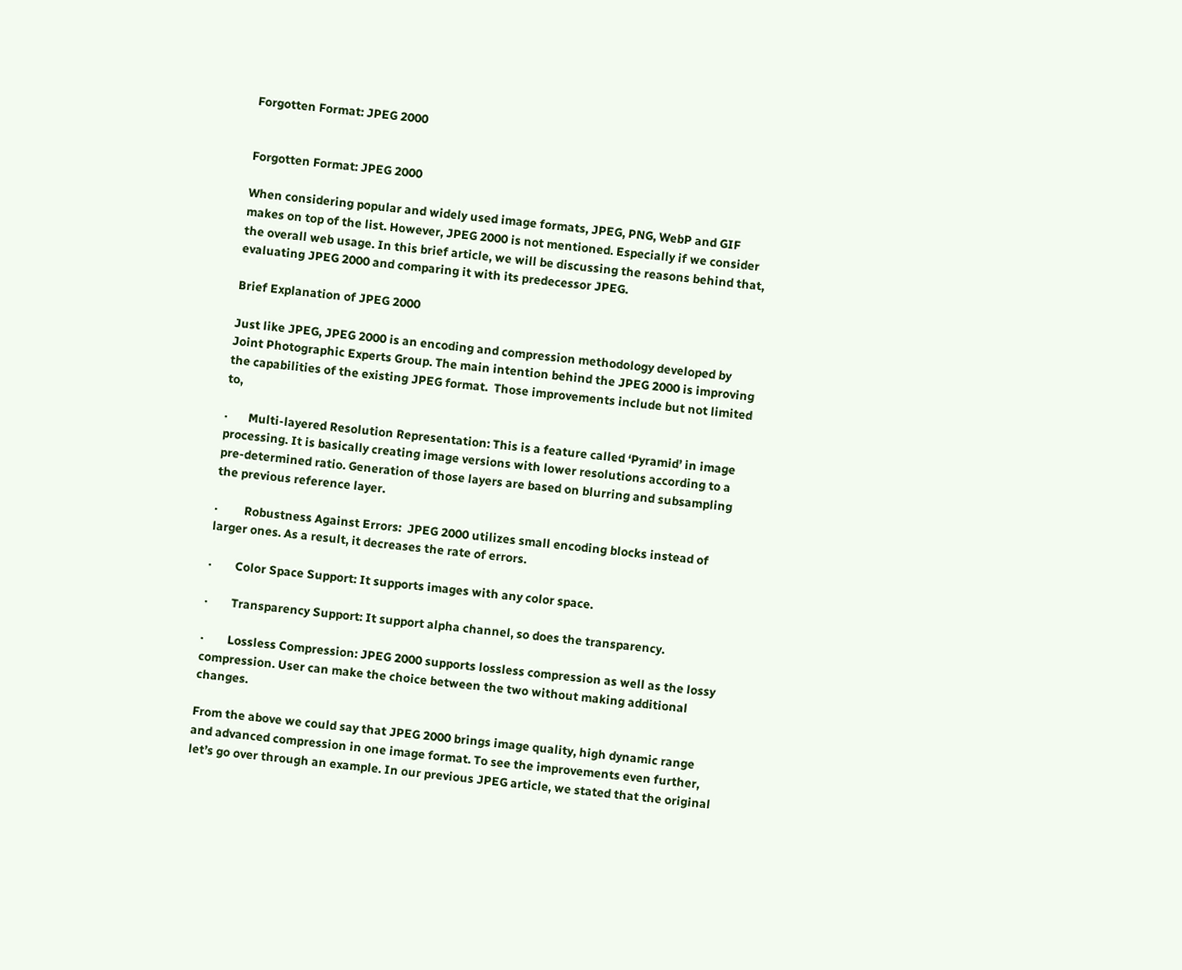Forgotten Format: JPEG 2000


Forgotten Format: JPEG 2000

When considering popular and widely used image formats, JPEG, PNG, WebP and GIF makes on top of the list. However, JPEG 2000 is not mentioned. Especially if we consider the overall web usage. In this brief article, we will be discussing the reasons behind that, evaluating JPEG 2000 and comparing it with its predecessor JPEG.

Brief Explanation of JPEG 2000

Just like JPEG, JPEG 2000 is an encoding and compression methodology developed by Joint Photographic Experts Group. The main intention behind the JPEG 2000 is improving the capabilities of the existing JPEG format.  Those improvements include but not limited to,

·       Multi-layered Resolution Representation: This is a feature called ‘Pyramid’ in image processing. It is basically creating image versions with lower resolutions according to a pre-determined ratio. Generation of those layers are based on blurring and subsampling the previous reference layer.

·         Robustness Against Errors:  JPEG 2000 utilizes small encoding blocks instead of larger ones. As a result, it decreases the rate of errors.

·        Color Space Support: It supports images with any color space.

·        Transparency Support: It support alpha channel, so does the transparency.

·        Lossless Compression: JPEG 2000 supports lossless compression as well as the lossy compression. User can make the choice between the two without making additional changes.

From the above we could say that JPEG 2000 brings image quality, high dynamic range and advanced compression in one image format. To see the improvements even further, let’s go over through an example. In our previous JPEG article, we stated that the original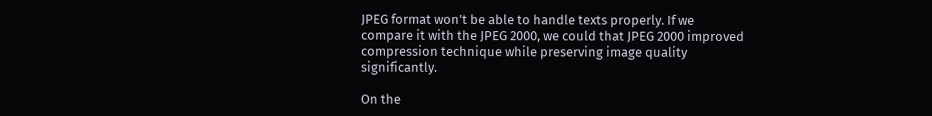JPEG format won’t be able to handle texts properly. If we compare it with the JPEG 2000, we could that JPEG 2000 improved compression technique while preserving image quality significantly.

On the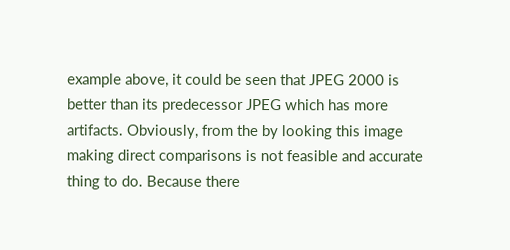example above, it could be seen that JPEG 2000 is better than its predecessor JPEG which has more artifacts. Obviously, from the by looking this image making direct comparisons is not feasible and accurate thing to do. Because there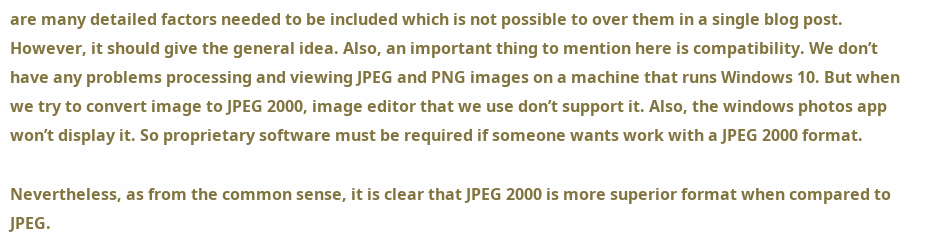are many detailed factors needed to be included which is not possible to over them in a single blog post. However, it should give the general idea. Also, an important thing to mention here is compatibility. We don’t have any problems processing and viewing JPEG and PNG images on a machine that runs Windows 10. But when we try to convert image to JPEG 2000, image editor that we use don’t support it. Also, the windows photos app won’t display it. So proprietary software must be required if someone wants work with a JPEG 2000 format.

Nevertheless, as from the common sense, it is clear that JPEG 2000 is more superior format when compared to JPEG.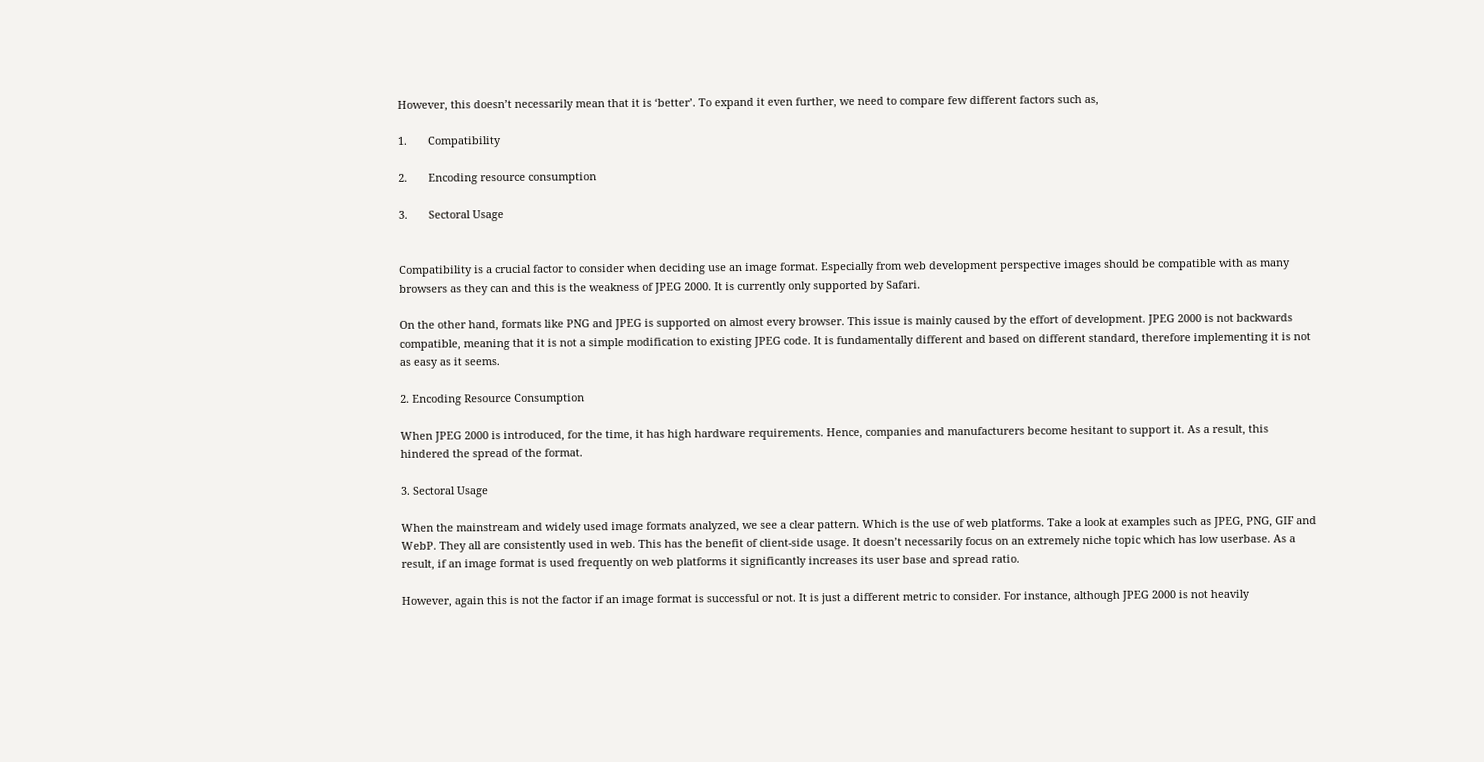However, this doesn’t necessarily mean that it is ‘better’. To expand it even further, we need to compare few different factors such as,

1.       Compatibility

2.       Encoding resource consumption

3.       Sectoral Usage


Compatibility is a crucial factor to consider when deciding use an image format. Especially from web development perspective images should be compatible with as many browsers as they can and this is the weakness of JPEG 2000. It is currently only supported by Safari.

On the other hand, formats like PNG and JPEG is supported on almost every browser. This issue is mainly caused by the effort of development. JPEG 2000 is not backwards compatible, meaning that it is not a simple modification to existing JPEG code. It is fundamentally different and based on different standard, therefore implementing it is not as easy as it seems.

2. Encoding Resource Consumption

When JPEG 2000 is introduced, for the time, it has high hardware requirements. Hence, companies and manufacturers become hesitant to support it. As a result, this hindered the spread of the format.

3. Sectoral Usage

When the mainstream and widely used image formats analyzed, we see a clear pattern. Which is the use of web platforms. Take a look at examples such as JPEG, PNG, GIF and WebP. They all are consistently used in web. This has the benefit of client-side usage. It doesn’t necessarily focus on an extremely niche topic which has low userbase. As a result, if an image format is used frequently on web platforms it significantly increases its user base and spread ratio.

However, again this is not the factor if an image format is successful or not. It is just a different metric to consider. For instance, although JPEG 2000 is not heavily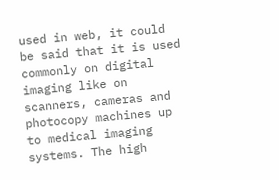used in web, it could be said that it is used commonly on digital imaging like on scanners, cameras and photocopy machines up to medical imaging systems. The high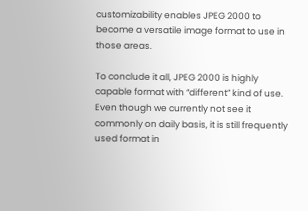customizability enables JPEG 2000 to become a versatile image format to use in those areas.

To conclude it all, JPEG 2000 is highly capable format with “different” kind of use. Even though we currently not see it commonly on daily basis, it is still frequently used format in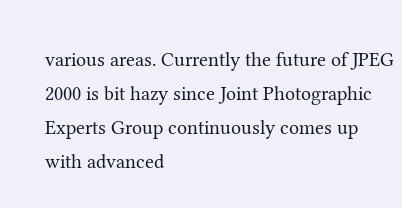various areas. Currently the future of JPEG 2000 is bit hazy since Joint Photographic Experts Group continuously comes up with advanced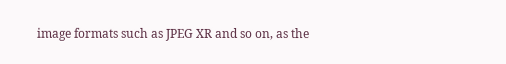image formats such as JPEG XR and so on, as the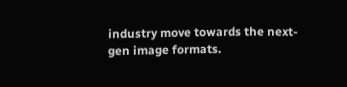industry move towards the next-gen image formats.